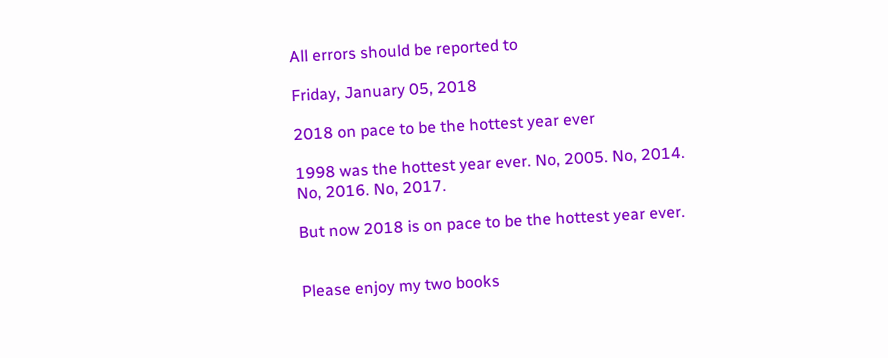All errors should be reported to

Friday, January 05, 2018

2018 on pace to be the hottest year ever

1998 was the hottest year ever. No, 2005. No, 2014. No, 2016. No, 2017.

But now 2018 is on pace to be the hottest year ever.


Please enjoy my two books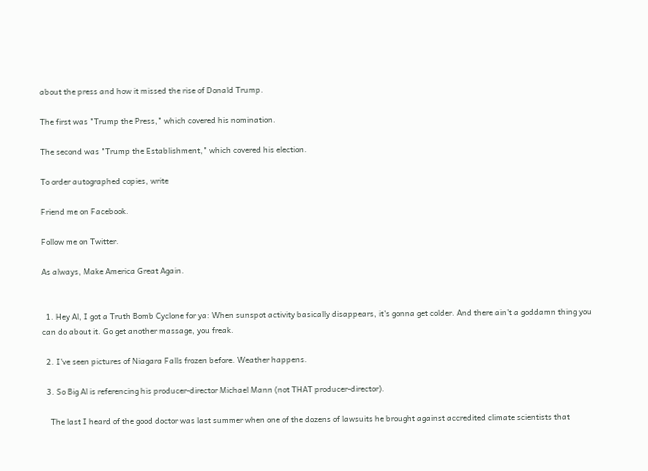about the press and how it missed the rise of Donald Trump.

The first was "Trump the Press," which covered his nomination.

The second was "Trump the Establishment," which covered his election.

To order autographed copies, write

Friend me on Facebook.

Follow me on Twitter.

As always, Make America Great Again.


  1. Hey Al, I got a Truth Bomb Cyclone for ya: When sunspot activity basically disappears, it's gonna get colder. And there ain't a goddamn thing you can do about it. Go get another massage, you freak.

  2. I've seen pictures of Niagara Falls frozen before. Weather happens.

  3. So Big Al is referencing his producer-director Michael Mann (not THAT producer-director).

    The last I heard of the good doctor was last summer when one of the dozens of lawsuits he brought against accredited climate scientists that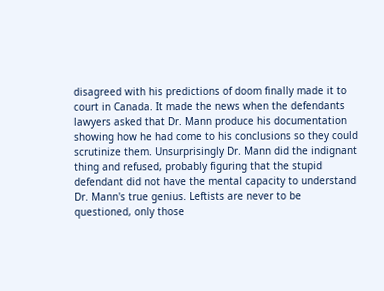disagreed with his predictions of doom finally made it to court in Canada. It made the news when the defendants lawyers asked that Dr. Mann produce his documentation showing how he had come to his conclusions so they could scrutinize them. Unsurprisingly Dr. Mann did the indignant thing and refused, probably figuring that the stupid defendant did not have the mental capacity to understand Dr. Mann's true genius. Leftists are never to be questioned, only those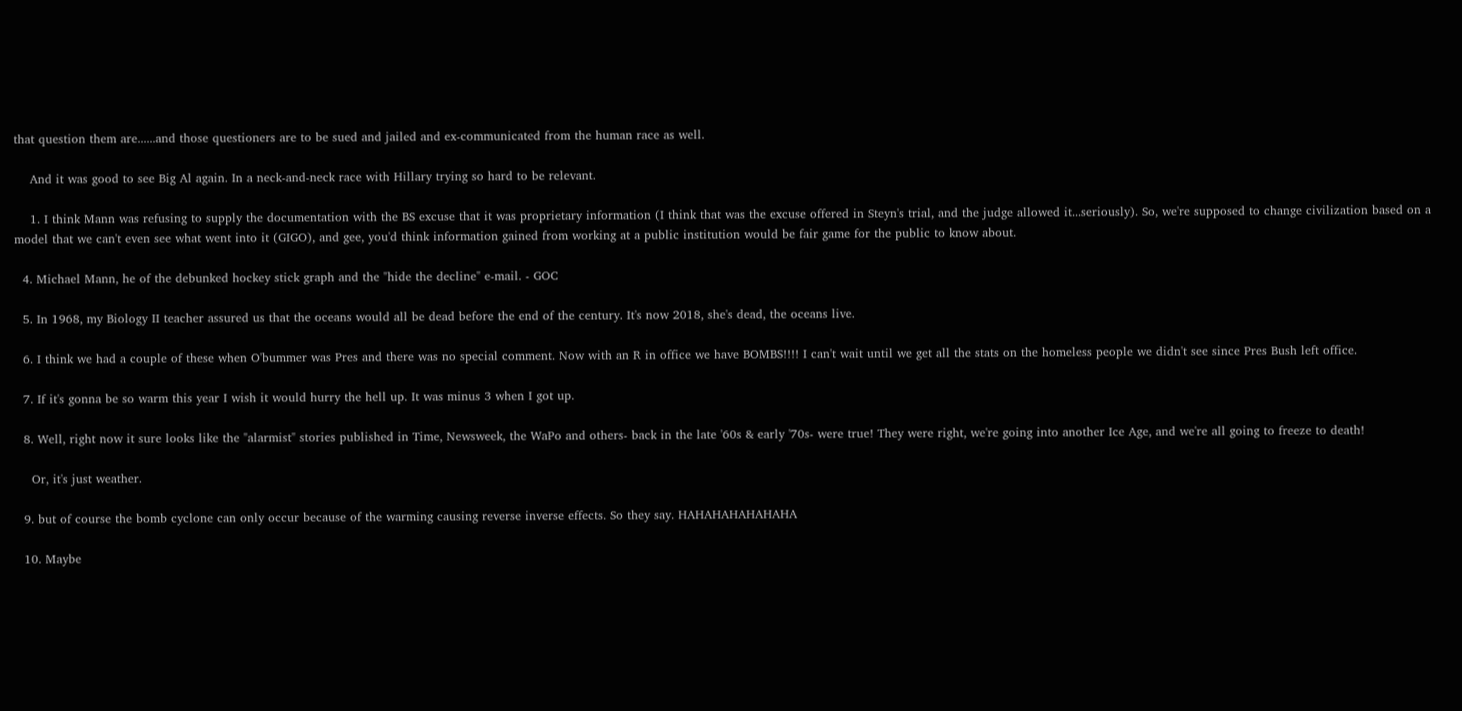that question them are......and those questioners are to be sued and jailed and ex-communicated from the human race as well.

    And it was good to see Big Al again. In a neck-and-neck race with Hillary trying so hard to be relevant.

    1. I think Mann was refusing to supply the documentation with the BS excuse that it was proprietary information (I think that was the excuse offered in Steyn's trial, and the judge allowed it...seriously). So, we're supposed to change civilization based on a model that we can't even see what went into it (GIGO), and gee, you'd think information gained from working at a public institution would be fair game for the public to know about.

  4. Michael Mann, he of the debunked hockey stick graph and the "hide the decline" e-mail. - GOC

  5. In 1968, my Biology II teacher assured us that the oceans would all be dead before the end of the century. It's now 2018, she's dead, the oceans live.

  6. I think we had a couple of these when O'bummer was Pres and there was no special comment. Now with an R in office we have BOMBS!!!! I can't wait until we get all the stats on the homeless people we didn't see since Pres Bush left office.

  7. If it's gonna be so warm this year I wish it would hurry the hell up. It was minus 3 when I got up.

  8. Well, right now it sure looks like the "alarmist" stories published in Time, Newsweek, the WaPo and others- back in the late '60s & early '70s- were true! They were right, we're going into another Ice Age, and we're all going to freeze to death!

    Or, it's just weather.

  9. but of course the bomb cyclone can only occur because of the warming causing reverse inverse effects. So they say. HAHAHAHAHAHAHA

  10. Maybe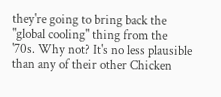they're going to bring back the "global cooling" thing from the '70s. Why not? It's no less plausible than any of their other Chicken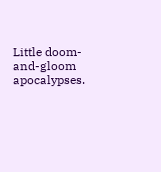Little doom-and-gloom apocalypses.